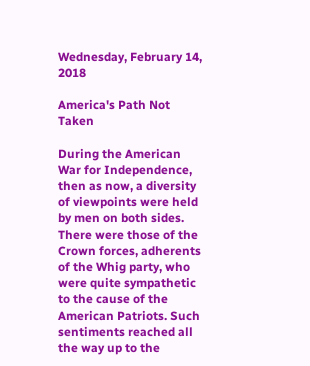Wednesday, February 14, 2018

America's Path Not Taken

During the American War for Independence, then as now, a diversity of viewpoints were held by men on both sides. There were those of the Crown forces, adherents of the Whig party, who were quite sympathetic to the cause of the American Patriots. Such sentiments reached all the way up to the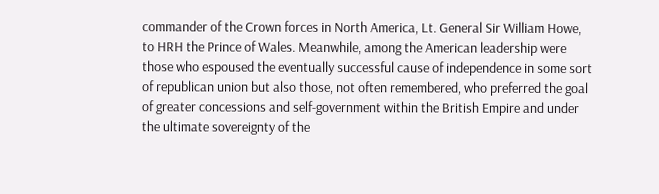commander of the Crown forces in North America, Lt. General Sir William Howe, to HRH the Prince of Wales. Meanwhile, among the American leadership were those who espoused the eventually successful cause of independence in some sort of republican union but also those, not often remembered, who preferred the goal of greater concessions and self-government within the British Empire and under the ultimate sovereignty of the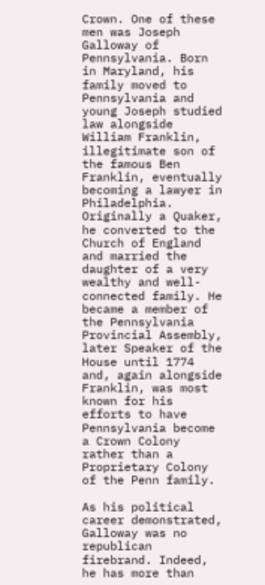Crown. One of these men was Joseph Galloway of Pennsylvania. Born in Maryland, his family moved to Pennsylvania and young Joseph studied law alongside William Franklin, illegitimate son of the famous Ben Franklin, eventually becoming a lawyer in Philadelphia. Originally a Quaker, he converted to the Church of England and married the daughter of a very wealthy and well-connected family. He became a member of the Pennsylvania Provincial Assembly, later Speaker of the House until 1774 and, again alongside Franklin, was most known for his efforts to have Pennsylvania become a Crown Colony rather than a Proprietary Colony of the Penn family.

As his political career demonstrated, Galloway was no republican firebrand. Indeed, he has more than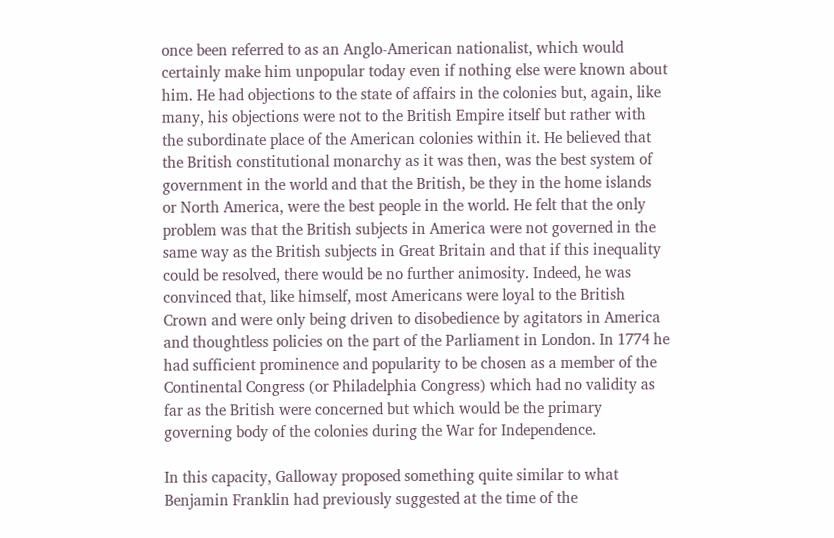once been referred to as an Anglo-American nationalist, which would certainly make him unpopular today even if nothing else were known about him. He had objections to the state of affairs in the colonies but, again, like many, his objections were not to the British Empire itself but rather with the subordinate place of the American colonies within it. He believed that the British constitutional monarchy as it was then, was the best system of government in the world and that the British, be they in the home islands or North America, were the best people in the world. He felt that the only problem was that the British subjects in America were not governed in the same way as the British subjects in Great Britain and that if this inequality could be resolved, there would be no further animosity. Indeed, he was convinced that, like himself, most Americans were loyal to the British Crown and were only being driven to disobedience by agitators in America and thoughtless policies on the part of the Parliament in London. In 1774 he had sufficient prominence and popularity to be chosen as a member of the Continental Congress (or Philadelphia Congress) which had no validity as far as the British were concerned but which would be the primary governing body of the colonies during the War for Independence.

In this capacity, Galloway proposed something quite similar to what Benjamin Franklin had previously suggested at the time of the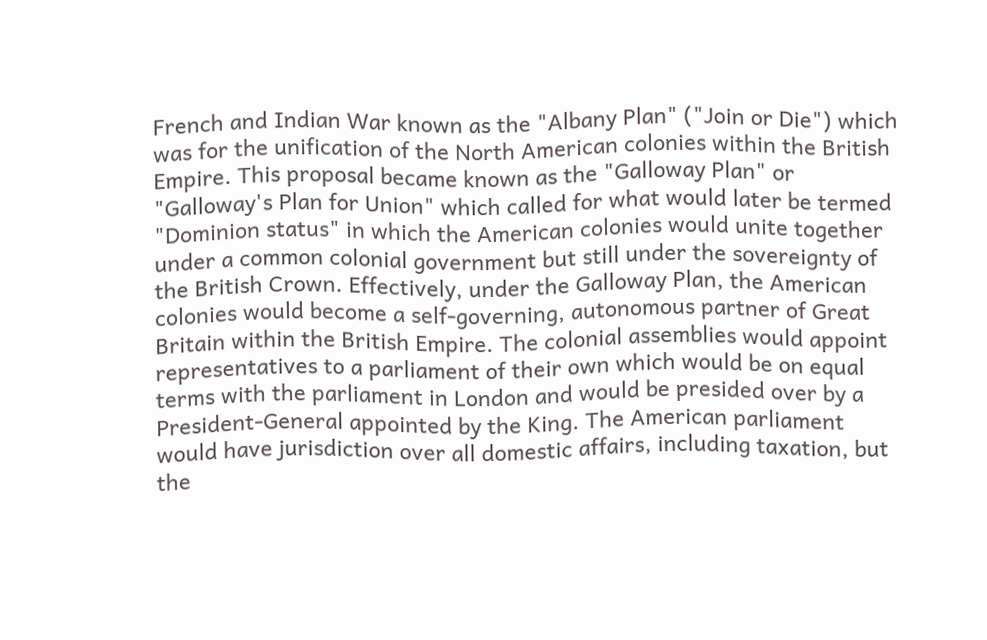French and Indian War known as the "Albany Plan" ("Join or Die") which was for the unification of the North American colonies within the British Empire. This proposal became known as the "Galloway Plan" or "Galloway's Plan for Union" which called for what would later be termed "Dominion status" in which the American colonies would unite together under a common colonial government but still under the sovereignty of the British Crown. Effectively, under the Galloway Plan, the American colonies would become a self-governing, autonomous partner of Great Britain within the British Empire. The colonial assemblies would appoint representatives to a parliament of their own which would be on equal terms with the parliament in London and would be presided over by a President-General appointed by the King. The American parliament would have jurisdiction over all domestic affairs, including taxation, but the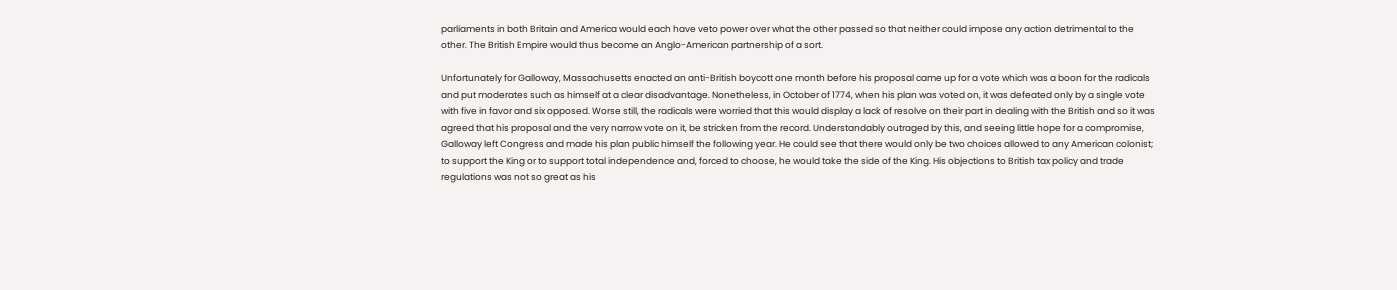parliaments in both Britain and America would each have veto power over what the other passed so that neither could impose any action detrimental to the other. The British Empire would thus become an Anglo-American partnership of a sort.

Unfortunately for Galloway, Massachusetts enacted an anti-British boycott one month before his proposal came up for a vote which was a boon for the radicals and put moderates such as himself at a clear disadvantage. Nonetheless, in October of 1774, when his plan was voted on, it was defeated only by a single vote with five in favor and six opposed. Worse still, the radicals were worried that this would display a lack of resolve on their part in dealing with the British and so it was agreed that his proposal and the very narrow vote on it, be stricken from the record. Understandably outraged by this, and seeing little hope for a compromise, Galloway left Congress and made his plan public himself the following year. He could see that there would only be two choices allowed to any American colonist; to support the King or to support total independence and, forced to choose, he would take the side of the King. His objections to British tax policy and trade regulations was not so great as his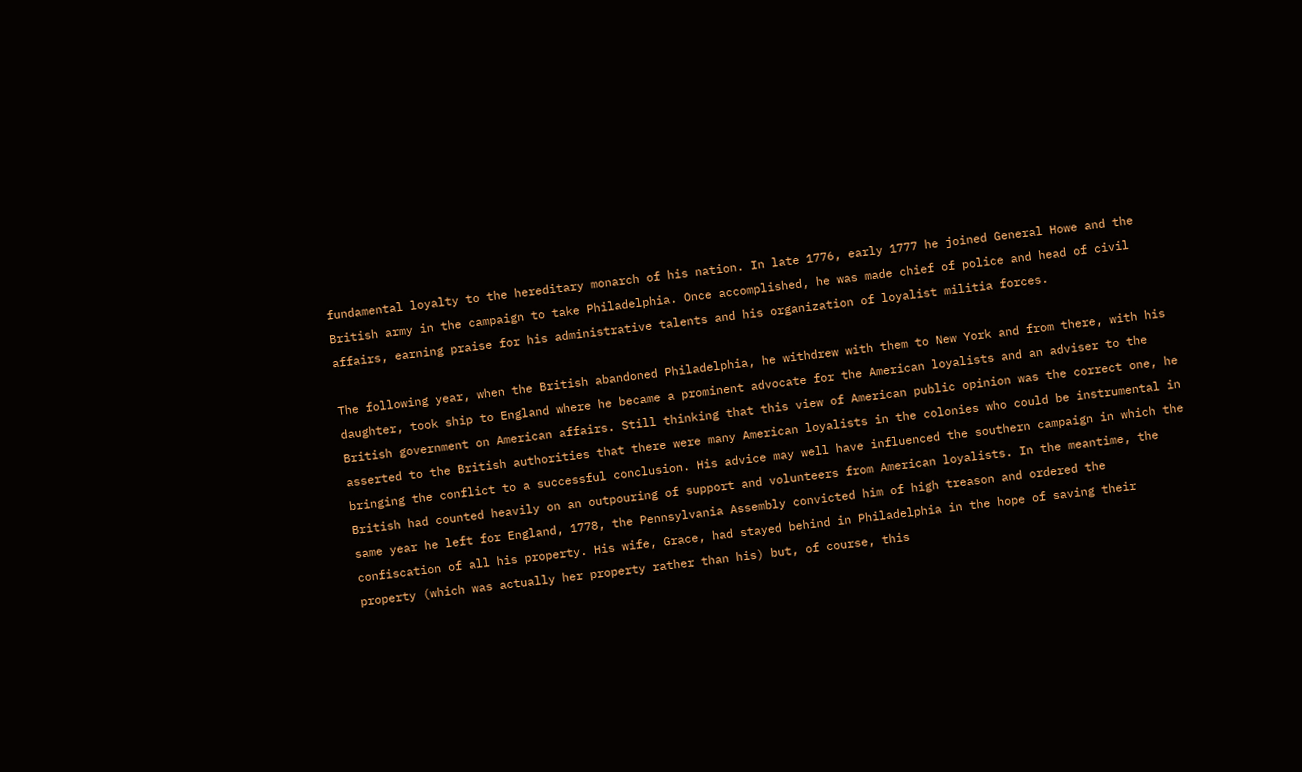fundamental loyalty to the hereditary monarch of his nation. In late 1776, early 1777 he joined General Howe and the British army in the campaign to take Philadelphia. Once accomplished, he was made chief of police and head of civil affairs, earning praise for his administrative talents and his organization of loyalist militia forces.

The following year, when the British abandoned Philadelphia, he withdrew with them to New York and from there, with his daughter, took ship to England where he became a prominent advocate for the American loyalists and an adviser to the British government on American affairs. Still thinking that this view of American public opinion was the correct one, he asserted to the British authorities that there were many American loyalists in the colonies who could be instrumental in bringing the conflict to a successful conclusion. His advice may well have influenced the southern campaign in which the British had counted heavily on an outpouring of support and volunteers from American loyalists. In the meantime, the same year he left for England, 1778, the Pennsylvania Assembly convicted him of high treason and ordered the confiscation of all his property. His wife, Grace, had stayed behind in Philadelphia in the hope of saving their property (which was actually her property rather than his) but, of course, this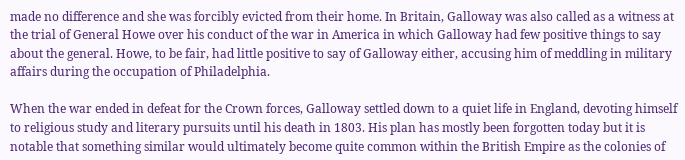made no difference and she was forcibly evicted from their home. In Britain, Galloway was also called as a witness at the trial of General Howe over his conduct of the war in America in which Galloway had few positive things to say about the general. Howe, to be fair, had little positive to say of Galloway either, accusing him of meddling in military affairs during the occupation of Philadelphia.

When the war ended in defeat for the Crown forces, Galloway settled down to a quiet life in England, devoting himself to religious study and literary pursuits until his death in 1803. His plan has mostly been forgotten today but it is notable that something similar would ultimately become quite common within the British Empire as the colonies of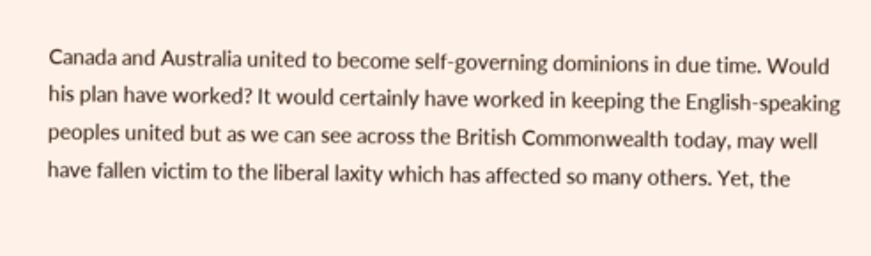Canada and Australia united to become self-governing dominions in due time. Would his plan have worked? It would certainly have worked in keeping the English-speaking peoples united but as we can see across the British Commonwealth today, may well have fallen victim to the liberal laxity which has affected so many others. Yet, the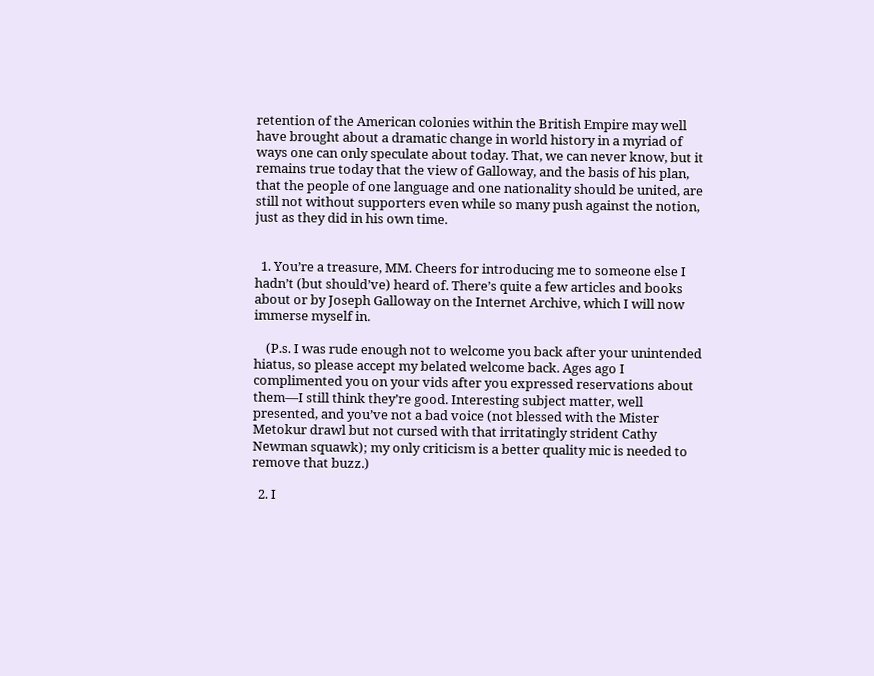retention of the American colonies within the British Empire may well have brought about a dramatic change in world history in a myriad of ways one can only speculate about today. That, we can never know, but it remains true today that the view of Galloway, and the basis of his plan, that the people of one language and one nationality should be united, are still not without supporters even while so many push against the notion, just as they did in his own time.


  1. You’re a treasure, MM. Cheers for introducing me to someone else I hadn’t (but should’ve) heard of. There’s quite a few articles and books about or by Joseph Galloway on the Internet Archive, which I will now immerse myself in.

    (P.s. I was rude enough not to welcome you back after your unintended hiatus, so please accept my belated welcome back. Ages ago I complimented you on your vids after you expressed reservations about them—I still think they’re good. Interesting subject matter, well presented, and you’ve not a bad voice (not blessed with the Mister Metokur drawl but not cursed with that irritatingly strident Cathy Newman squawk); my only criticism is a better quality mic is needed to remove that buzz.)

  2. I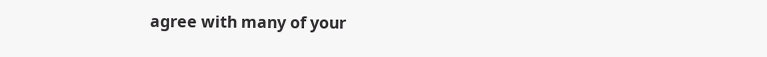agree with many of your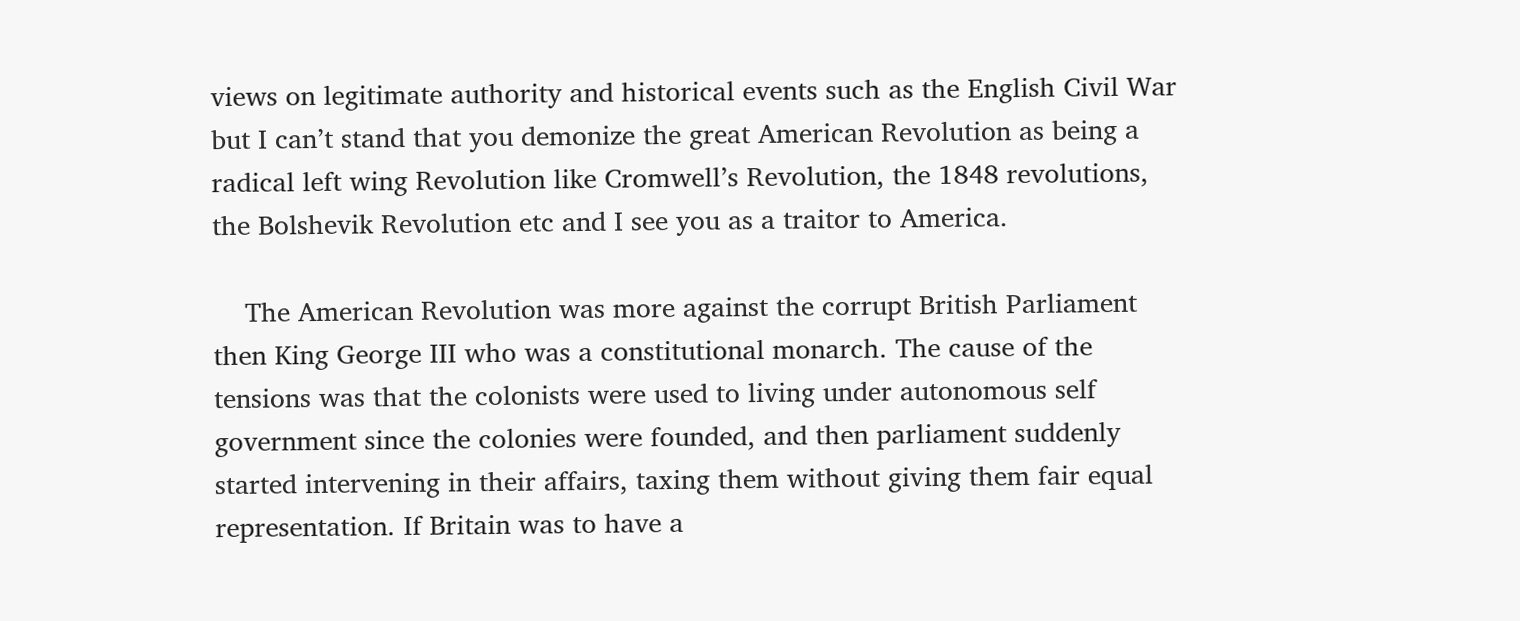views on legitimate authority and historical events such as the English Civil War but I can’t stand that you demonize the great American Revolution as being a radical left wing Revolution like Cromwell’s Revolution, the 1848 revolutions, the Bolshevik Revolution etc and I see you as a traitor to America.

    The American Revolution was more against the corrupt British Parliament then King George III who was a constitutional monarch. The cause of the tensions was that the colonists were used to living under autonomous self government since the colonies were founded, and then parliament suddenly started intervening in their affairs, taxing them without giving them fair equal representation. If Britain was to have a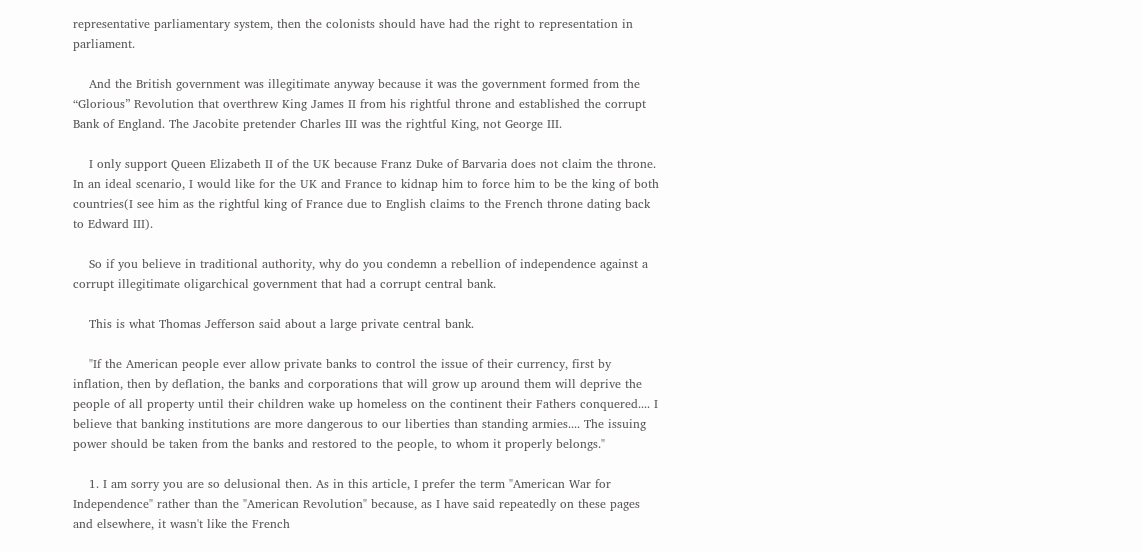representative parliamentary system, then the colonists should have had the right to representation in parliament.

    And the British government was illegitimate anyway because it was the government formed from the “Glorious” Revolution that overthrew King James II from his rightful throne and established the corrupt Bank of England. The Jacobite pretender Charles III was the rightful King, not George III.

    I only support Queen Elizabeth II of the UK because Franz Duke of Barvaria does not claim the throne. In an ideal scenario, I would like for the UK and France to kidnap him to force him to be the king of both countries(I see him as the rightful king of France due to English claims to the French throne dating back to Edward III).

    So if you believe in traditional authority, why do you condemn a rebellion of independence against a corrupt illegitimate oligarchical government that had a corrupt central bank.

    This is what Thomas Jefferson said about a large private central bank.

    "If the American people ever allow private banks to control the issue of their currency, first by inflation, then by deflation, the banks and corporations that will grow up around them will deprive the people of all property until their children wake up homeless on the continent their Fathers conquered.... I believe that banking institutions are more dangerous to our liberties than standing armies.... The issuing power should be taken from the banks and restored to the people, to whom it properly belongs."

    1. I am sorry you are so delusional then. As in this article, I prefer the term "American War for Independence" rather than the "American Revolution" because, as I have said repeatedly on these pages and elsewhere, it wasn't like the French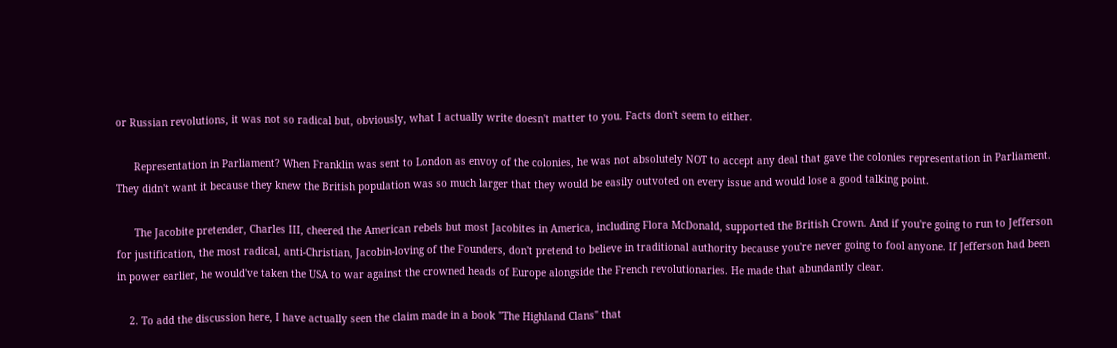or Russian revolutions, it was not so radical but, obviously, what I actually write doesn't matter to you. Facts don't seem to either.

      Representation in Parliament? When Franklin was sent to London as envoy of the colonies, he was not absolutely NOT to accept any deal that gave the colonies representation in Parliament. They didn't want it because they knew the British population was so much larger that they would be easily outvoted on every issue and would lose a good talking point.

      The Jacobite pretender, Charles III, cheered the American rebels but most Jacobites in America, including Flora McDonald, supported the British Crown. And if you're going to run to Jefferson for justification, the most radical, anti-Christian, Jacobin-loving of the Founders, don't pretend to believe in traditional authority because you're never going to fool anyone. If Jefferson had been in power earlier, he would've taken the USA to war against the crowned heads of Europe alongside the French revolutionaries. He made that abundantly clear.

    2. To add the discussion here, I have actually seen the claim made in a book "The Highland Clans" that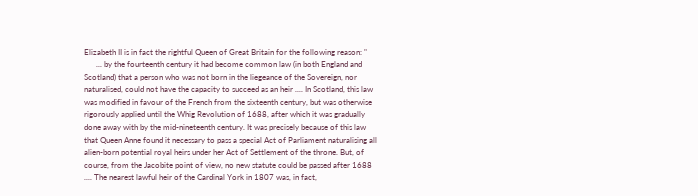Elizabeth II is in fact the rightful Queen of Great Britain for the following reason: "
      ... by the fourteenth century it had become common law (in both England and Scotland) that a person who was not born in the liegeance of the Sovereign, nor naturalised, could not have the capacity to succeed as an heir .... In Scotland, this law was modified in favour of the French from the sixteenth century, but was otherwise rigorously applied until the Whig Revolution of 1688, after which it was gradually done away with by the mid-nineteenth century. It was precisely because of this law that Queen Anne found it necessary to pass a special Act of Parliament naturalising all alien-born potential royal heirs under her Act of Settlement of the throne. But, of course, from the Jacobite point of view, no new statute could be passed after 1688 .... The nearest lawful heir of the Cardinal York in 1807 was, in fact,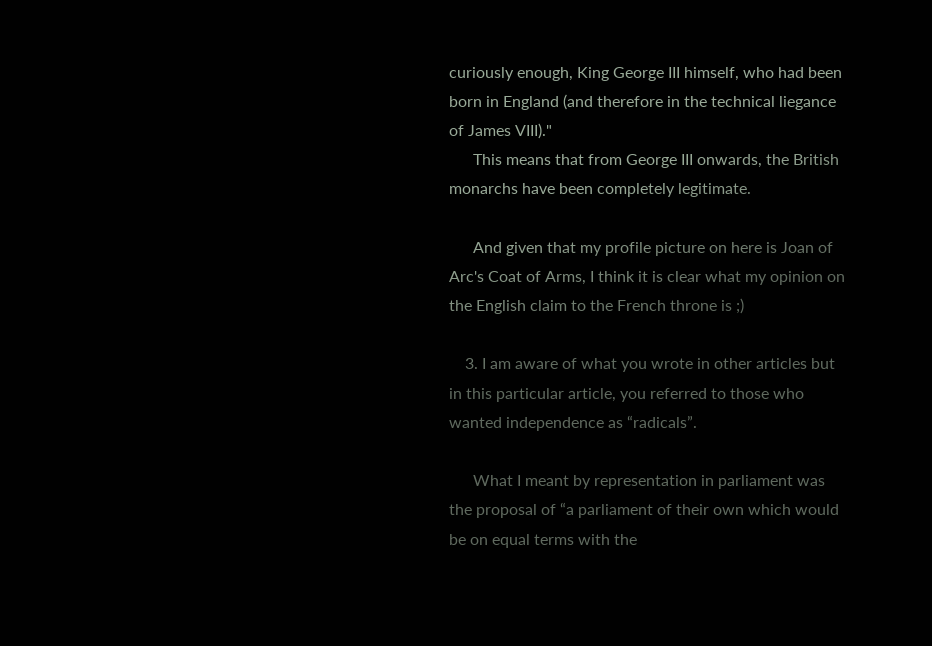curiously enough, King George III himself, who had been born in England (and therefore in the technical liegance of James VIII)."
      This means that from George III onwards, the British monarchs have been completely legitimate.

      And given that my profile picture on here is Joan of Arc's Coat of Arms, I think it is clear what my opinion on the English claim to the French throne is ;)

    3. I am aware of what you wrote in other articles but in this particular article, you referred to those who wanted independence as “radicals”.

      What I meant by representation in parliament was the proposal of “a parliament of their own which would be on equal terms with the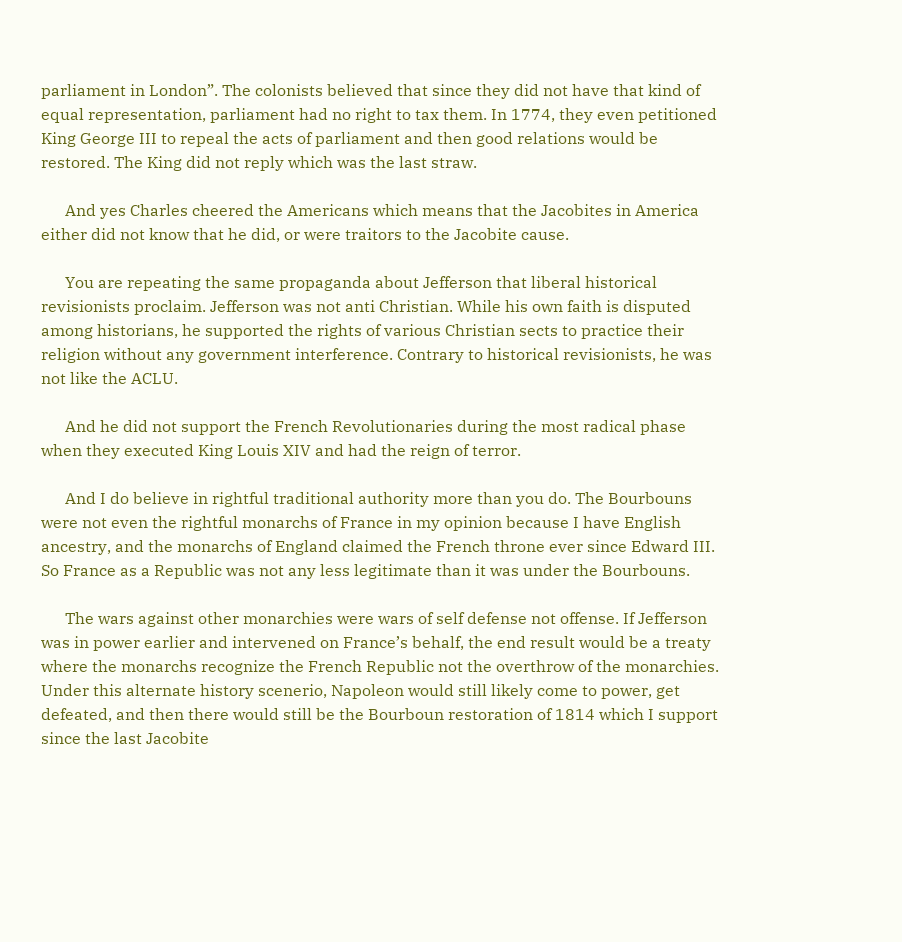parliament in London”. The colonists believed that since they did not have that kind of equal representation, parliament had no right to tax them. In 1774, they even petitioned King George III to repeal the acts of parliament and then good relations would be restored. The King did not reply which was the last straw.

      And yes Charles cheered the Americans which means that the Jacobites in America either did not know that he did, or were traitors to the Jacobite cause.

      You are repeating the same propaganda about Jefferson that liberal historical revisionists proclaim. Jefferson was not anti Christian. While his own faith is disputed among historians, he supported the rights of various Christian sects to practice their religion without any government interference. Contrary to historical revisionists, he was not like the ACLU.

      And he did not support the French Revolutionaries during the most radical phase when they executed King Louis XIV and had the reign of terror.

      And I do believe in rightful traditional authority more than you do. The Bourbouns were not even the rightful monarchs of France in my opinion because I have English ancestry, and the monarchs of England claimed the French throne ever since Edward III. So France as a Republic was not any less legitimate than it was under the Bourbouns.

      The wars against other monarchies were wars of self defense not offense. If Jefferson was in power earlier and intervened on France’s behalf, the end result would be a treaty where the monarchs recognize the French Republic not the overthrow of the monarchies. Under this alternate history scenerio, Napoleon would still likely come to power, get defeated, and then there would still be the Bourboun restoration of 1814 which I support since the last Jacobite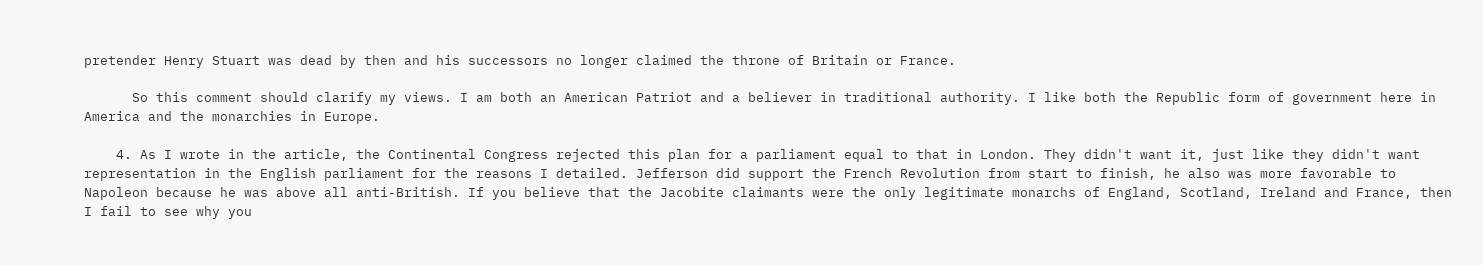pretender Henry Stuart was dead by then and his successors no longer claimed the throne of Britain or France.

      So this comment should clarify my views. I am both an American Patriot and a believer in traditional authority. I like both the Republic form of government here in America and the monarchies in Europe.

    4. As I wrote in the article, the Continental Congress rejected this plan for a parliament equal to that in London. They didn't want it, just like they didn't want representation in the English parliament for the reasons I detailed. Jefferson did support the French Revolution from start to finish, he also was more favorable to Napoleon because he was above all anti-British. If you believe that the Jacobite claimants were the only legitimate monarchs of England, Scotland, Ireland and France, then I fail to see why you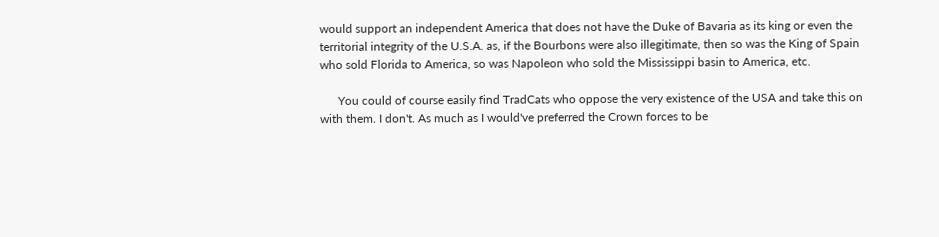would support an independent America that does not have the Duke of Bavaria as its king or even the territorial integrity of the U.S.A. as, if the Bourbons were also illegitimate, then so was the King of Spain who sold Florida to America, so was Napoleon who sold the Mississippi basin to America, etc.

      You could of course easily find TradCats who oppose the very existence of the USA and take this on with them. I don't. As much as I would've preferred the Crown forces to be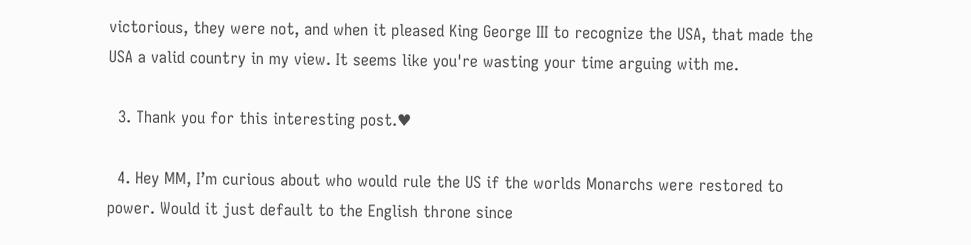victorious, they were not, and when it pleased King George III to recognize the USA, that made the USA a valid country in my view. It seems like you're wasting your time arguing with me.

  3. Thank you for this interesting post.♥

  4. Hey MM, I’m curious about who would rule the US if the worlds Monarchs were restored to power. Would it just default to the English throne since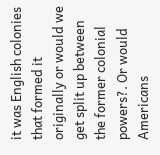it was English colonies that formed it originally or would we get split up between the former colonial powers?. Or would Americans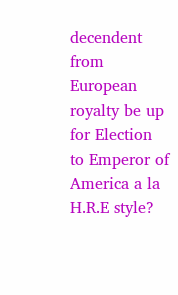decendent from European royalty be up for Election to Emperor of America a la H.R.E style?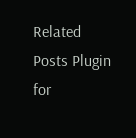Related Posts Plugin for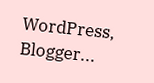WordPress, Blogger...